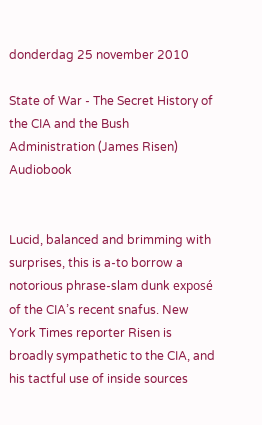donderdag 25 november 2010

State of War - The Secret History of the CIA and the Bush Administration (James Risen) Audiobook


Lucid, balanced and brimming with surprises, this is a-to borrow a notorious phrase-slam dunk exposé of the CIA’s recent snafus. New York Times reporter Risen is broadly sympathetic to the CIA, and his tactful use of inside sources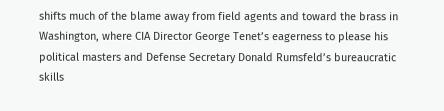shifts much of the blame away from field agents and toward the brass in Washington, where CIA Director George Tenet’s eagerness to please his political masters and Defense Secretary Donald Rumsfeld’s bureaucratic skills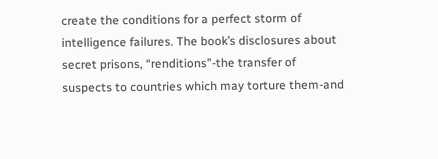create the conditions for a perfect storm of intelligence failures. The book’s disclosures about secret prisons, “renditions”-the transfer of suspects to countries which may torture them-and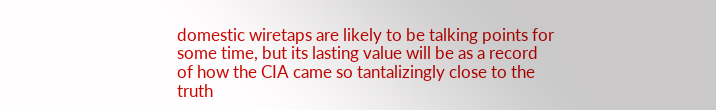domestic wiretaps are likely to be talking points for some time, but its lasting value will be as a record of how the CIA came so tantalizingly close to the truth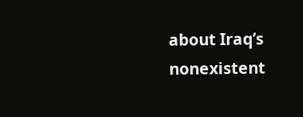about Iraq’s nonexistent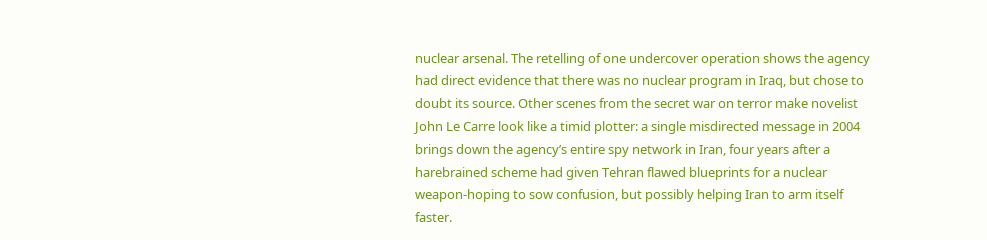nuclear arsenal. The retelling of one undercover operation shows the agency had direct evidence that there was no nuclear program in Iraq, but chose to doubt its source. Other scenes from the secret war on terror make novelist John Le Carre look like a timid plotter: a single misdirected message in 2004 brings down the agency’s entire spy network in Iran, four years after a harebrained scheme had given Tehran flawed blueprints for a nuclear weapon-hoping to sow confusion, but possibly helping Iran to arm itself faster.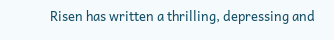Risen has written a thrilling, depressing and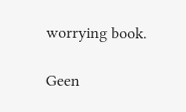worrying book.

Geen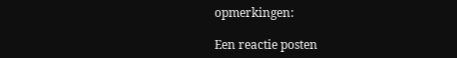opmerkingen:

Een reactie posten